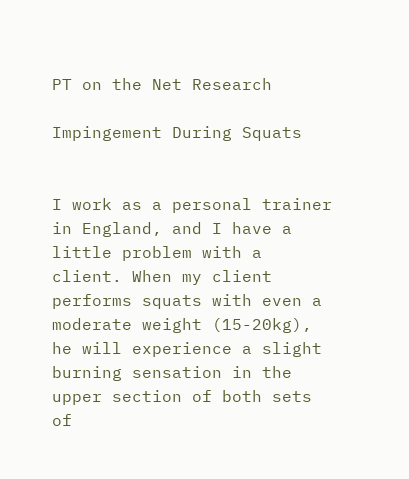PT on the Net Research

Impingement During Squats


I work as a personal trainer in England, and I have a little problem with a client. When my client performs squats with even a moderate weight (15-20kg), he will experience a slight burning sensation in the upper section of both sets of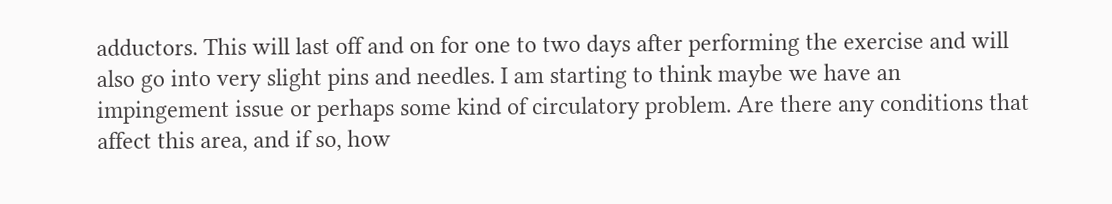adductors. This will last off and on for one to two days after performing the exercise and will also go into very slight pins and needles. I am starting to think maybe we have an impingement issue or perhaps some kind of circulatory problem. Are there any conditions that affect this area, and if so, how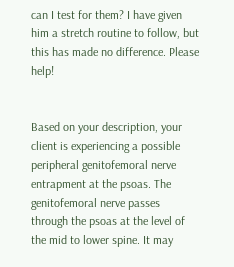can I test for them? I have given him a stretch routine to follow, but this has made no difference. Please help!


Based on your description, your client is experiencing a possible peripheral genitofemoral nerve entrapment at the psoas. The genitofemoral nerve passes through the psoas at the level of the mid to lower spine. It may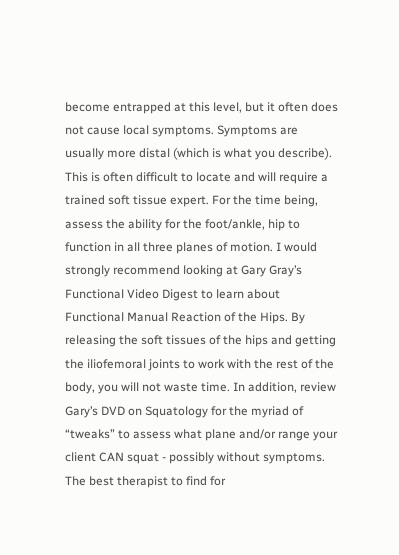become entrapped at this level, but it often does not cause local symptoms. Symptoms are usually more distal (which is what you describe). This is often difficult to locate and will require a trained soft tissue expert. For the time being, assess the ability for the foot/ankle, hip to function in all three planes of motion. I would strongly recommend looking at Gary Gray’s Functional Video Digest to learn about Functional Manual Reaction of the Hips. By releasing the soft tissues of the hips and getting the iliofemoral joints to work with the rest of the body, you will not waste time. In addition, review Gary’s DVD on Squatology for the myriad of “tweaks” to assess what plane and/or range your client CAN squat - possibly without symptoms. The best therapist to find for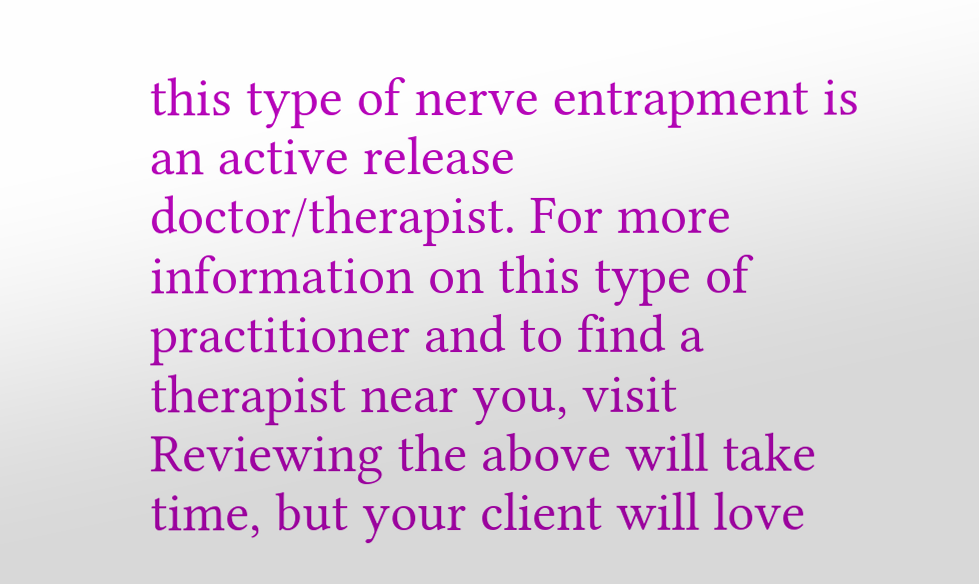this type of nerve entrapment is an active release doctor/therapist. For more information on this type of practitioner and to find a therapist near you, visit Reviewing the above will take time, but your client will love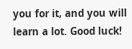you for it, and you will learn a lot. Good luck!